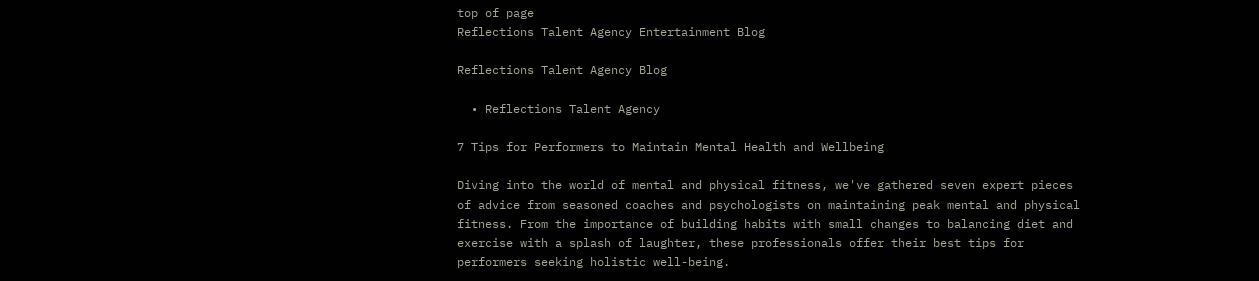top of page
Reflections Talent Agency Entertainment Blog

Reflections Talent Agency Blog

  • Reflections Talent Agency

7 Tips for Performers to Maintain Mental Health and Wellbeing

Diving into the world of mental and physical fitness, we've gathered seven expert pieces of advice from seasoned coaches and psychologists on maintaining peak mental and physical fitness. From the importance of building habits with small changes to balancing diet and exercise with a splash of laughter, these professionals offer their best tips for performers seeking holistic well-being.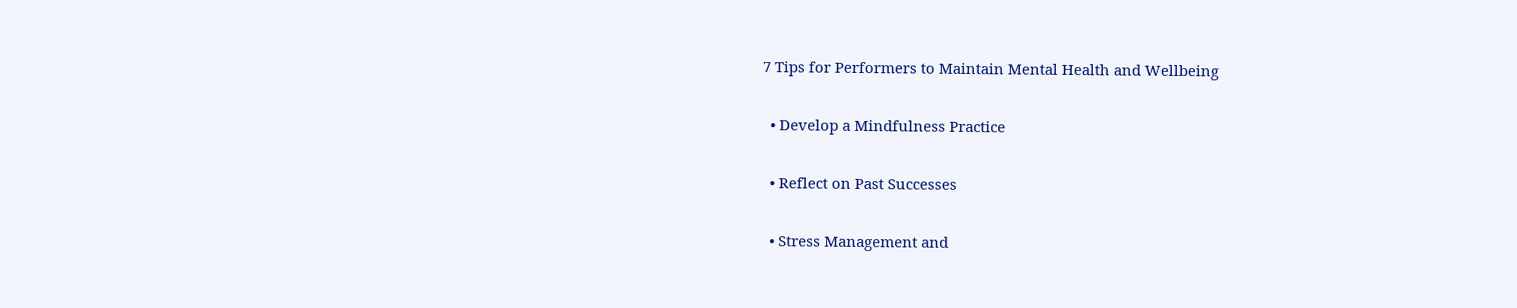7 Tips for Performers to Maintain Mental Health and Wellbeing

  • Develop a Mindfulness Practice

  • Reflect on Past Successes

  • Stress Management and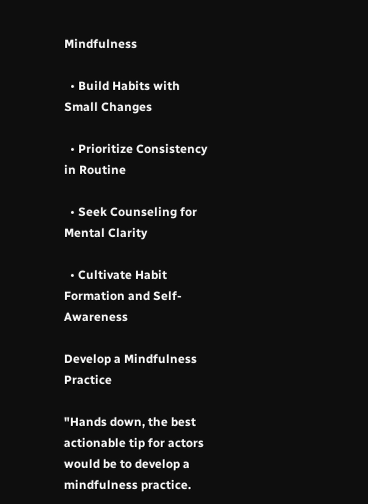Mindfulness

  • Build Habits with Small Changes

  • Prioritize Consistency in Routine

  • Seek Counseling for Mental Clarity

  • Cultivate Habit Formation and Self-Awareness

Develop a Mindfulness Practice

"Hands down, the best actionable tip for actors would be to develop a mindfulness practice.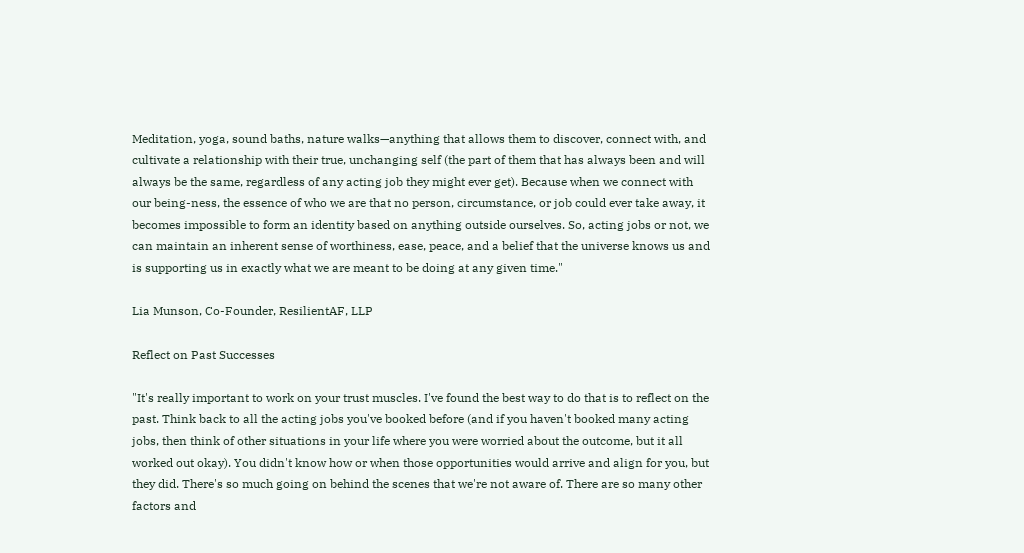Meditation, yoga, sound baths, nature walks—anything that allows them to discover, connect with, and cultivate a relationship with their true, unchanging self (the part of them that has always been and will always be the same, regardless of any acting job they might ever get). Because when we connect with our being-ness, the essence of who we are that no person, circumstance, or job could ever take away, it becomes impossible to form an identity based on anything outside ourselves. So, acting jobs or not, we can maintain an inherent sense of worthiness, ease, peace, and a belief that the universe knows us and is supporting us in exactly what we are meant to be doing at any given time."

Lia Munson, Co-Founder, ResilientAF, LLP

Reflect on Past Successes

"It's really important to work on your trust muscles. I've found the best way to do that is to reflect on the past. Think back to all the acting jobs you've booked before (and if you haven't booked many acting jobs, then think of other situations in your life where you were worried about the outcome, but it all worked out okay). You didn't know how or when those opportunities would arrive and align for you, but they did. There's so much going on behind the scenes that we're not aware of. There are so many other factors and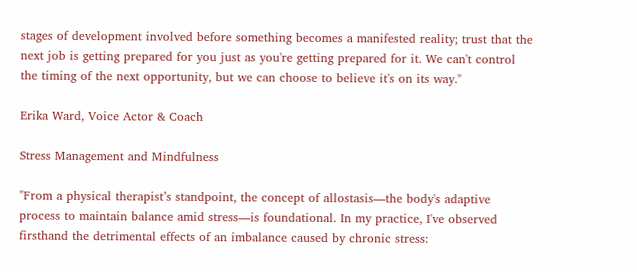stages of development involved before something becomes a manifested reality; trust that the next job is getting prepared for you just as you're getting prepared for it. We can't control the timing of the next opportunity, but we can choose to believe it's on its way."

Erika Ward, Voice Actor & Coach

Stress Management and Mindfulness

"From a physical therapist’s standpoint, the concept of allostasis—the body's adaptive process to maintain balance amid stress—is foundational. In my practice, I've observed firsthand the detrimental effects of an imbalance caused by chronic stress: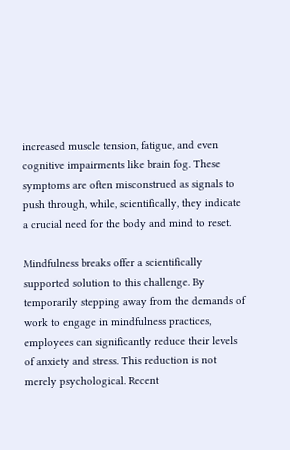increased muscle tension, fatigue, and even cognitive impairments like brain fog. These symptoms are often misconstrued as signals to push through, while, scientifically, they indicate a crucial need for the body and mind to reset.

Mindfulness breaks offer a scientifically supported solution to this challenge. By temporarily stepping away from the demands of work to engage in mindfulness practices, employees can significantly reduce their levels of anxiety and stress. This reduction is not merely psychological. Recent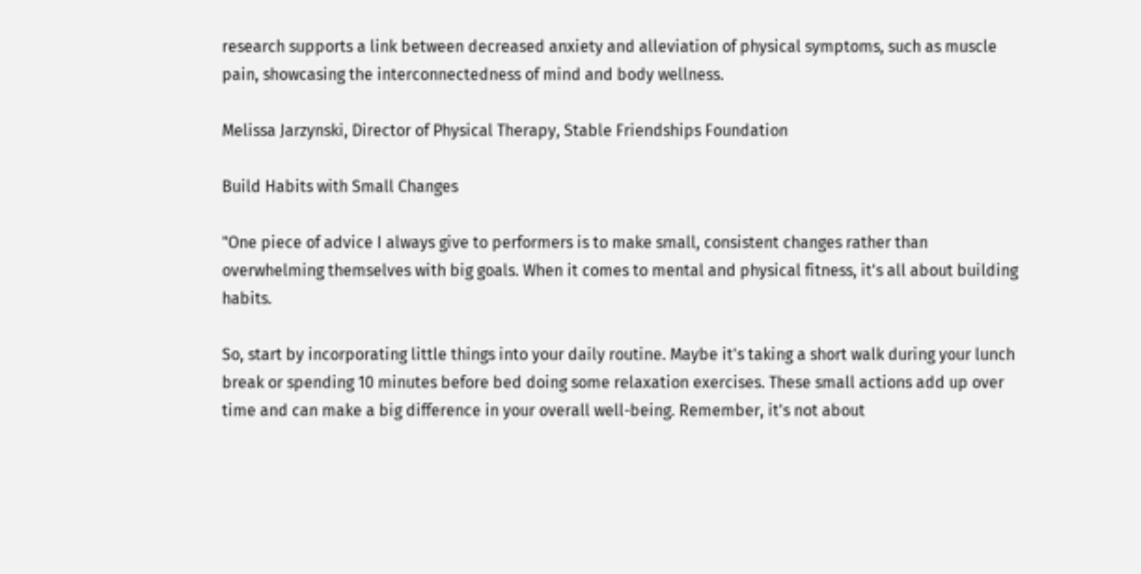research supports a link between decreased anxiety and alleviation of physical symptoms, such as muscle pain, showcasing the interconnectedness of mind and body wellness.

Melissa Jarzynski, Director of Physical Therapy, Stable Friendships Foundation

Build Habits with Small Changes

"One piece of advice I always give to performers is to make small, consistent changes rather than overwhelming themselves with big goals. When it comes to mental and physical fitness, it's all about building habits.

So, start by incorporating little things into your daily routine. Maybe it's taking a short walk during your lunch break or spending 10 minutes before bed doing some relaxation exercises. These small actions add up over time and can make a big difference in your overall well-being. Remember, it's not about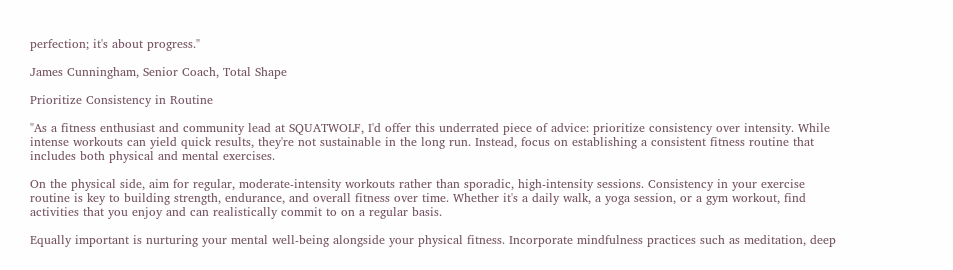perfection; it's about progress."

James Cunningham, Senior Coach, Total Shape

Prioritize Consistency in Routine

"As a fitness enthusiast and community lead at SQUATWOLF, I'd offer this underrated piece of advice: prioritize consistency over intensity. While intense workouts can yield quick results, they're not sustainable in the long run. Instead, focus on establishing a consistent fitness routine that includes both physical and mental exercises.

On the physical side, aim for regular, moderate-intensity workouts rather than sporadic, high-intensity sessions. Consistency in your exercise routine is key to building strength, endurance, and overall fitness over time. Whether it's a daily walk, a yoga session, or a gym workout, find activities that you enjoy and can realistically commit to on a regular basis.

Equally important is nurturing your mental well-being alongside your physical fitness. Incorporate mindfulness practices such as meditation, deep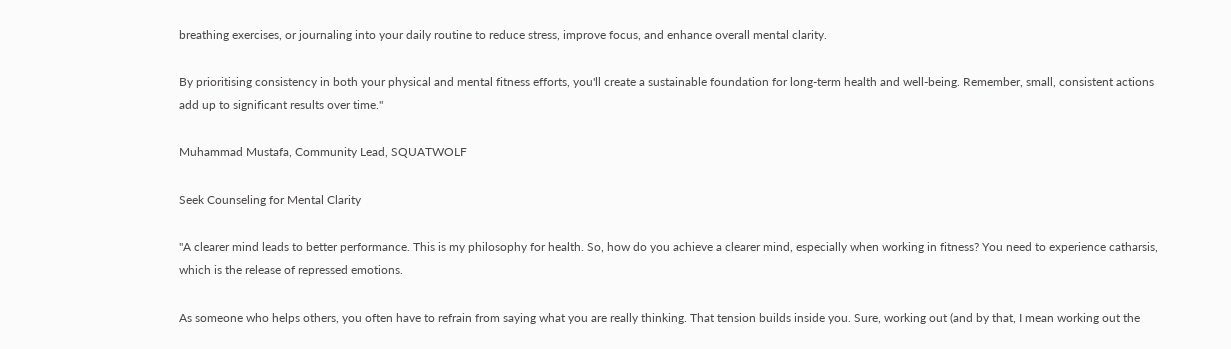breathing exercises, or journaling into your daily routine to reduce stress, improve focus, and enhance overall mental clarity.

By prioritising consistency in both your physical and mental fitness efforts, you'll create a sustainable foundation for long-term health and well-being. Remember, small, consistent actions add up to significant results over time."

Muhammad Mustafa, Community Lead, SQUATWOLF

Seek Counseling for Mental Clarity

"A clearer mind leads to better performance. This is my philosophy for health. So, how do you achieve a clearer mind, especially when working in fitness? You need to experience catharsis, which is the release of repressed emotions.

As someone who helps others, you often have to refrain from saying what you are really thinking. That tension builds inside you. Sure, working out (and by that, I mean working out the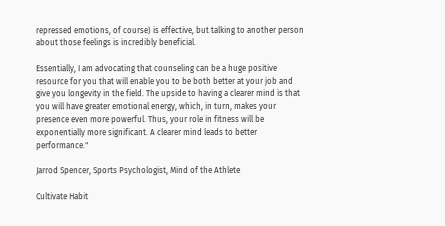repressed emotions, of course) is effective, but talking to another person about those feelings is incredibly beneficial.

Essentially, I am advocating that counseling can be a huge positive resource for you that will enable you to be both better at your job and give you longevity in the field. The upside to having a clearer mind is that you will have greater emotional energy, which, in turn, makes your presence even more powerful. Thus, your role in fitness will be exponentially more significant. A clearer mind leads to better performance."

Jarrod Spencer, Sports Psychologist, Mind of the Athlete

Cultivate Habit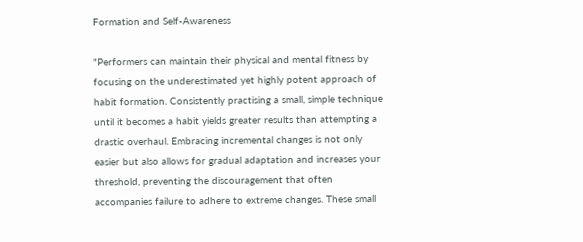Formation and Self-Awareness

"Performers can maintain their physical and mental fitness by focusing on the underestimated yet highly potent approach of habit formation. Consistently practising a small, simple technique until it becomes a habit yields greater results than attempting a drastic overhaul. Embracing incremental changes is not only easier but also allows for gradual adaptation and increases your threshold, preventing the discouragement that often accompanies failure to adhere to extreme changes. These small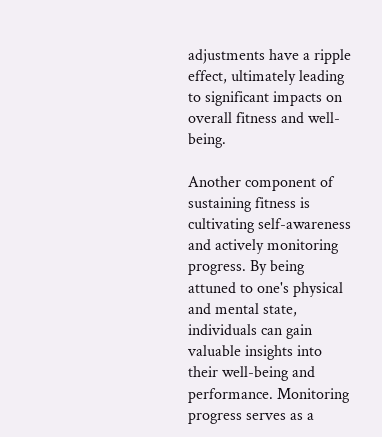adjustments have a ripple effect, ultimately leading to significant impacts on overall fitness and well-being.

Another component of sustaining fitness is cultivating self-awareness and actively monitoring progress. By being attuned to one's physical and mental state, individuals can gain valuable insights into their well-being and performance. Monitoring progress serves as a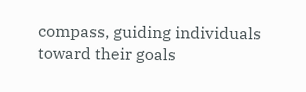compass, guiding individuals toward their goals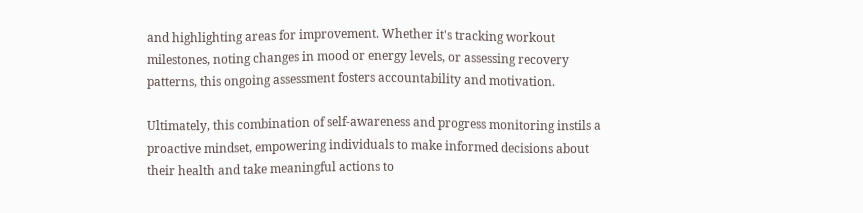and highlighting areas for improvement. Whether it's tracking workout milestones, noting changes in mood or energy levels, or assessing recovery patterns, this ongoing assessment fosters accountability and motivation.

Ultimately, this combination of self-awareness and progress monitoring instils a proactive mindset, empowering individuals to make informed decisions about their health and take meaningful actions to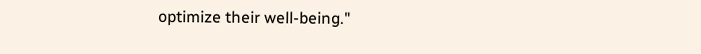optimize their well-being."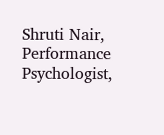Shruti Nair, Performance Psychologist,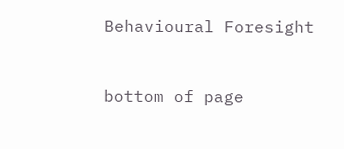Behavioural Foresight



bottom of page